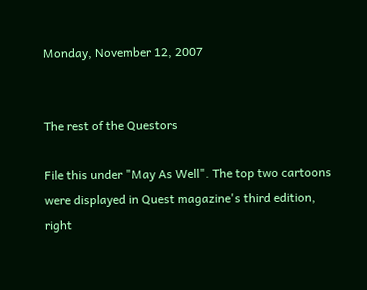Monday, November 12, 2007


The rest of the Questors

File this under "May As Well". The top two cartoons were displayed in Quest magazine's third edition, right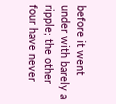before it went under with barely a ripple; the other four have never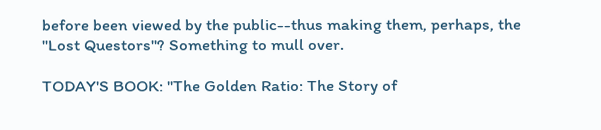before been viewed by the public--thus making them, perhaps, the "Lost Questors"? Something to mull over.

TODAY'S BOOK: "The Golden Ratio: The Story of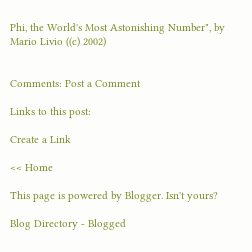Phi, the World's Most Astonishing Number", by Mario Livio ((c) 2002)


Comments: Post a Comment

Links to this post:

Create a Link

<< Home

This page is powered by Blogger. Isn't yours?

Blog Directory - Blogged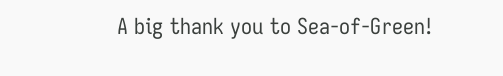A big thank you to Sea-of-Green!